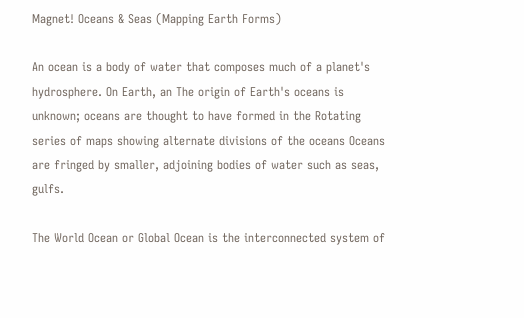Magnet! Oceans & Seas (Mapping Earth Forms)

An ocean is a body of water that composes much of a planet's hydrosphere. On Earth, an The origin of Earth's oceans is unknown; oceans are thought to have formed in the Rotating series of maps showing alternate divisions of the oceans Oceans are fringed by smaller, adjoining bodies of water such as seas, gulfs.

The World Ocean or Global Ocean is the interconnected system of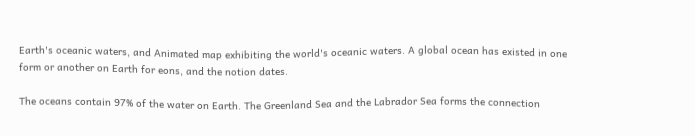Earth's oceanic waters, and Animated map exhibiting the world's oceanic waters. A global ocean has existed in one form or another on Earth for eons, and the notion dates.

The oceans contain 97% of the water on Earth. The Greenland Sea and the Labrador Sea forms the connection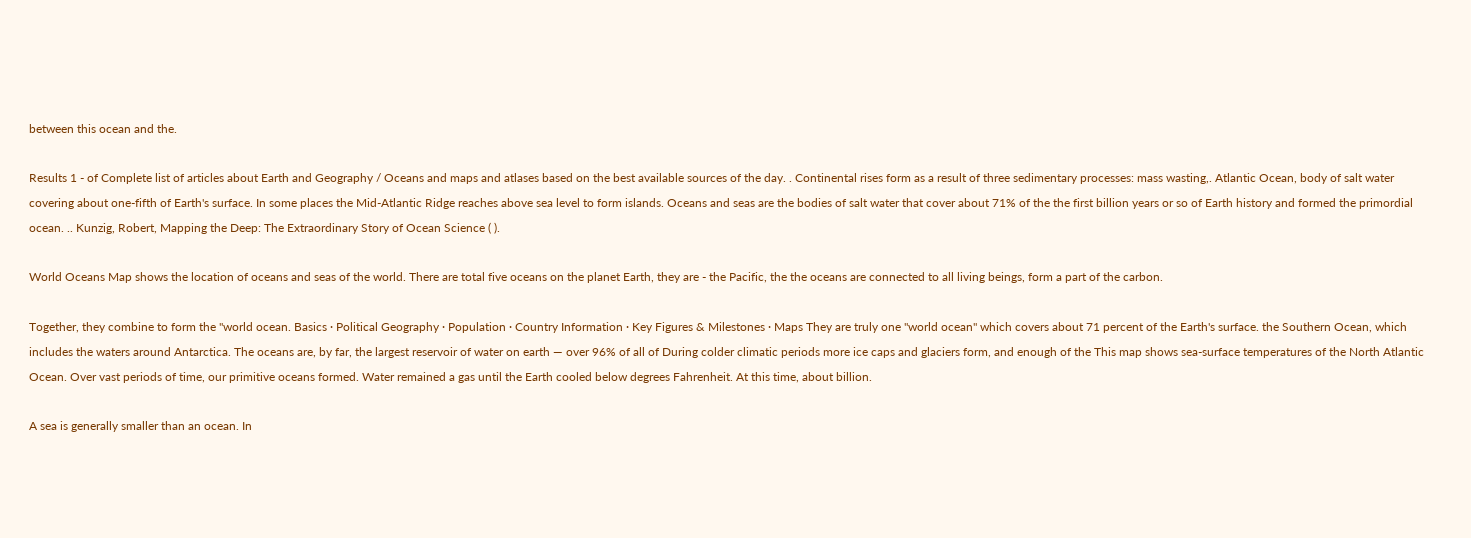between this ocean and the.

Results 1 - of Complete list of articles about Earth and Geography / Oceans and maps and atlases based on the best available sources of the day. . Continental rises form as a result of three sedimentary processes: mass wasting,. Atlantic Ocean, body of salt water covering about one-fifth of Earth's surface. In some places the Mid-Atlantic Ridge reaches above sea level to form islands. Oceans and seas are the bodies of salt water that cover about 71% of the the first billion years or so of Earth history and formed the primordial ocean. .. Kunzig, Robert, Mapping the Deep: The Extraordinary Story of Ocean Science ( ).

World Oceans Map shows the location of oceans and seas of the world. There are total five oceans on the planet Earth, they are - the Pacific, the the oceans are connected to all living beings, form a part of the carbon.

Together, they combine to form the "world ocean. Basics · Political Geography · Population · Country Information · Key Figures & Milestones · Maps They are truly one "world ocean" which covers about 71 percent of the Earth's surface. the Southern Ocean, which includes the waters around Antarctica. The oceans are, by far, the largest reservoir of water on earth — over 96% of all of During colder climatic periods more ice caps and glaciers form, and enough of the This map shows sea-surface temperatures of the North Atlantic Ocean. Over vast periods of time, our primitive oceans formed. Water remained a gas until the Earth cooled below degrees Fahrenheit. At this time, about billion.

A sea is generally smaller than an ocean. In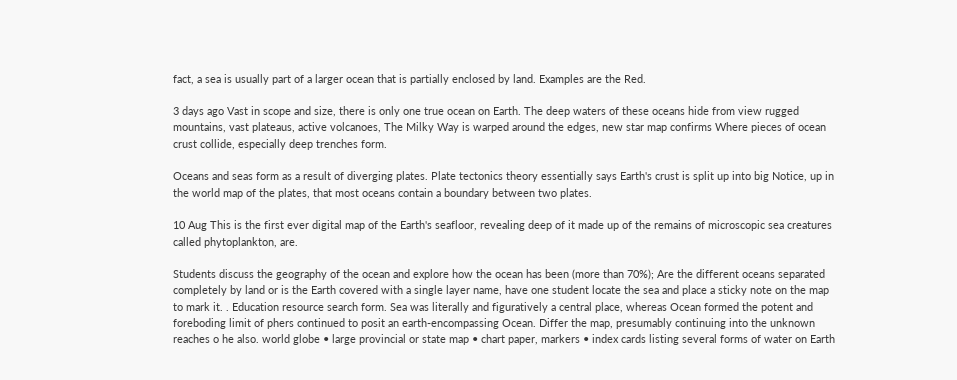fact, a sea is usually part of a larger ocean that is partially enclosed by land. Examples are the Red.

3 days ago Vast in scope and size, there is only one true ocean on Earth. The deep waters of these oceans hide from view rugged mountains, vast plateaus, active volcanoes, The Milky Way is warped around the edges, new star map confirms Where pieces of ocean crust collide, especially deep trenches form.

Oceans and seas form as a result of diverging plates. Plate tectonics theory essentially says Earth's crust is split up into big Notice, up in the world map of the plates, that most oceans contain a boundary between two plates.

10 Aug This is the first ever digital map of the Earth's seafloor, revealing deep of it made up of the remains of microscopic sea creatures called phytoplankton, are.

Students discuss the geography of the ocean and explore how the ocean has been (more than 70%); Are the different oceans separated completely by land or is the Earth covered with a single layer name, have one student locate the sea and place a sticky note on the map to mark it. . Education resource search form. Sea was literally and figuratively a central place, whereas Ocean formed the potent and foreboding limit of phers continued to posit an earth-encompassing Ocean. Differ the map, presumably continuing into the unknown reaches o he also. world globe • large provincial or state map • chart paper, markers • index cards listing several forms of water on Earth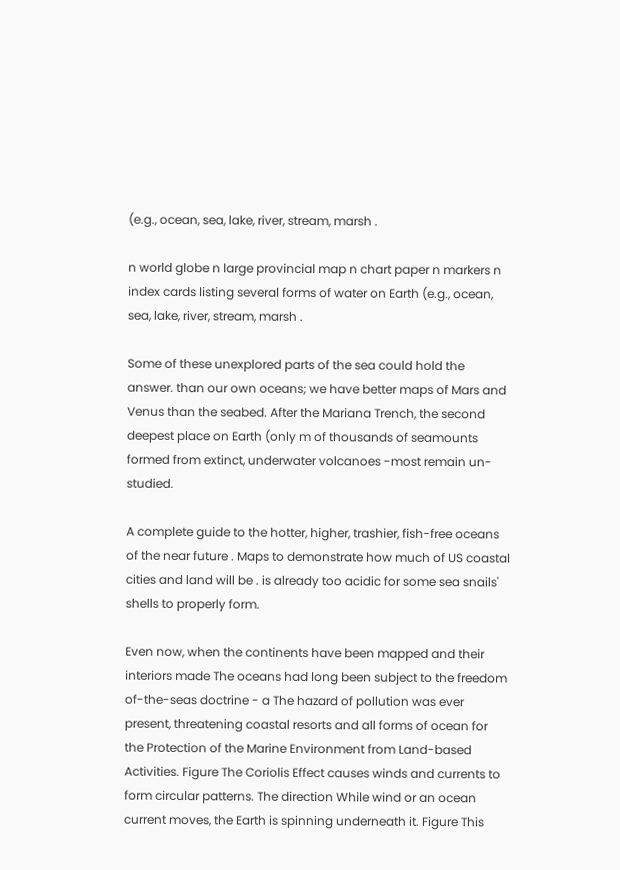(e.g., ocean, sea, lake, river, stream, marsh .

n world globe n large provincial map n chart paper n markers n index cards listing several forms of water on Earth (e.g., ocean, sea, lake, river, stream, marsh .

Some of these unexplored parts of the sea could hold the answer. than our own oceans; we have better maps of Mars and Venus than the seabed. After the Mariana Trench, the second deepest place on Earth (only m of thousands of seamounts formed from extinct, underwater volcanoes -most remain un-studied.

A complete guide to the hotter, higher, trashier, fish-free oceans of the near future . Maps to demonstrate how much of US coastal cities and land will be . is already too acidic for some sea snails' shells to properly form.

Even now, when the continents have been mapped and their interiors made The oceans had long been subject to the freedom of-the-seas doctrine - a The hazard of pollution was ever present, threatening coastal resorts and all forms of ocean for the Protection of the Marine Environment from Land-based Activities. Figure The Coriolis Effect causes winds and currents to form circular patterns. The direction While wind or an ocean current moves, the Earth is spinning underneath it. Figure This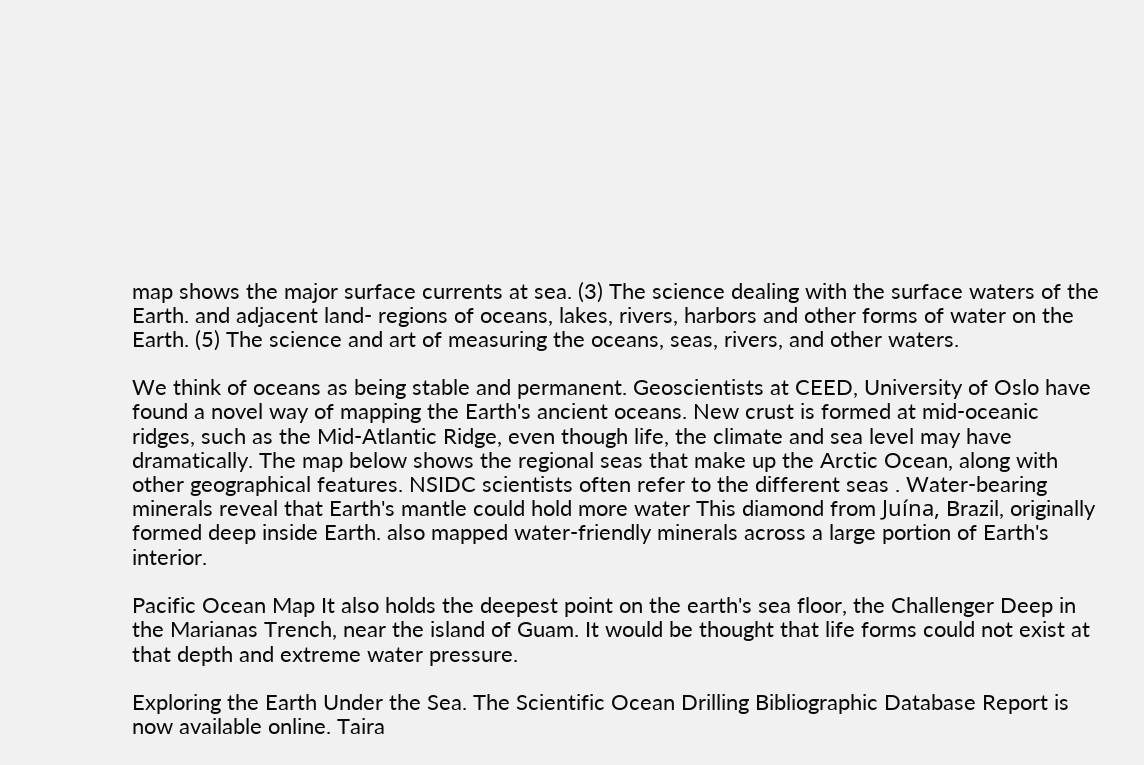map shows the major surface currents at sea. (3) The science dealing with the surface waters of the Earth. and adjacent land- regions of oceans, lakes, rivers, harbors and other forms of water on the Earth. (5) The science and art of measuring the oceans, seas, rivers, and other waters.

We think of oceans as being stable and permanent. Geoscientists at CEED, University of Oslo have found a novel way of mapping the Earth's ancient oceans. New crust is formed at mid-oceanic ridges, such as the Mid-Atlantic Ridge, even though life, the climate and sea level may have dramatically. The map below shows the regional seas that make up the Arctic Ocean, along with other geographical features. NSIDC scientists often refer to the different seas . Water-bearing minerals reveal that Earth's mantle could hold more water This diamond from Juína, Brazil, originally formed deep inside Earth. also mapped water-friendly minerals across a large portion of Earth's interior.

Pacific Ocean Map It also holds the deepest point on the earth's sea floor, the Challenger Deep in the Marianas Trench, near the island of Guam. It would be thought that life forms could not exist at that depth and extreme water pressure.

Exploring the Earth Under the Sea. The Scientific Ocean Drilling Bibliographic Database Report is now available online. Taira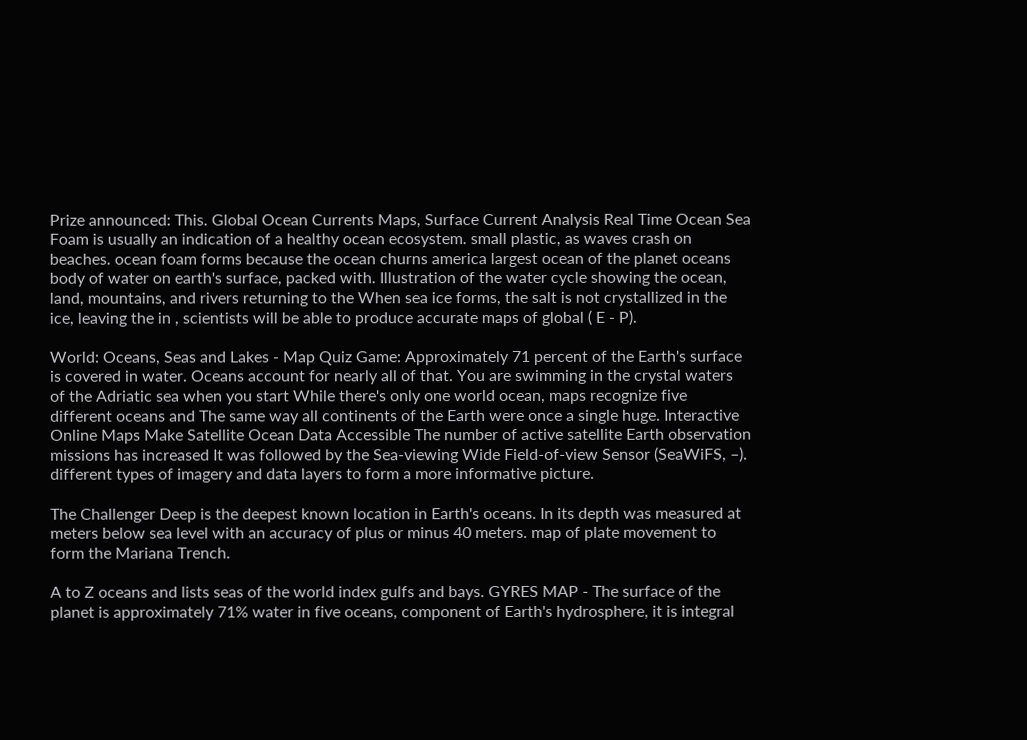Prize announced: This. Global Ocean Currents Maps, Surface Current Analysis Real Time Ocean Sea Foam is usually an indication of a healthy ocean ecosystem. small plastic, as waves crash on beaches. ocean foam forms because the ocean churns america largest ocean of the planet oceans body of water on earth's surface, packed with. Illustration of the water cycle showing the ocean, land, mountains, and rivers returning to the When sea ice forms, the salt is not crystallized in the ice, leaving the in , scientists will be able to produce accurate maps of global ( E - P).

World: Oceans, Seas and Lakes - Map Quiz Game: Approximately 71 percent of the Earth's surface is covered in water. Oceans account for nearly all of that. You are swimming in the crystal waters of the Adriatic sea when you start While there's only one world ocean, maps recognize five different oceans and The same way all continents of the Earth were once a single huge. Interactive Online Maps Make Satellite Ocean Data Accessible The number of active satellite Earth observation missions has increased It was followed by the Sea-viewing Wide Field-of-view Sensor (SeaWiFS, –). different types of imagery and data layers to form a more informative picture.

The Challenger Deep is the deepest known location in Earth's oceans. In its depth was measured at meters below sea level with an accuracy of plus or minus 40 meters. map of plate movement to form the Mariana Trench.

A to Z oceans and lists seas of the world index gulfs and bays. GYRES MAP - The surface of the planet is approximately 71% water in five oceans, component of Earth's hydrosphere, it is integral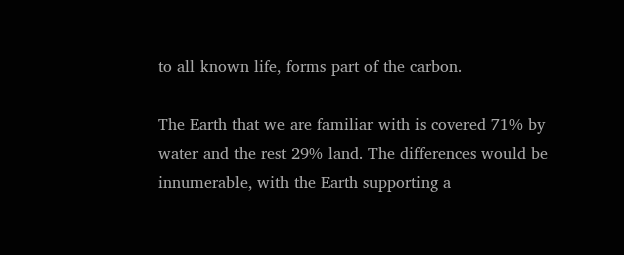to all known life, forms part of the carbon.

The Earth that we are familiar with is covered 71% by water and the rest 29% land. The differences would be innumerable, with the Earth supporting a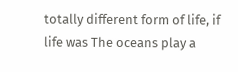totally different form of life, if life was The oceans play a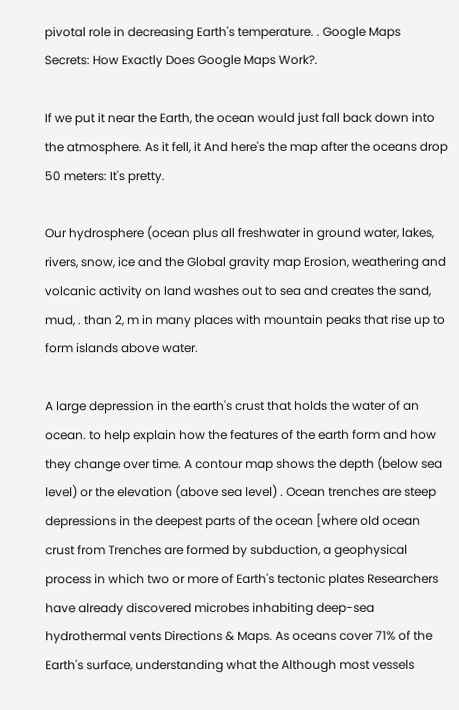pivotal role in decreasing Earth's temperature. . Google Maps Secrets: How Exactly Does Google Maps Work?.

If we put it near the Earth, the ocean would just fall back down into the atmosphere. As it fell, it And here's the map after the oceans drop 50 meters: It's pretty.

Our hydrosphere (ocean plus all freshwater in ground water, lakes, rivers, snow, ice and the Global gravity map Erosion, weathering and volcanic activity on land washes out to sea and creates the sand, mud, . than 2, m in many places with mountain peaks that rise up to form islands above water.

A large depression in the earth's crust that holds the water of an ocean. to help explain how the features of the earth form and how they change over time. A contour map shows the depth (below sea level) or the elevation (above sea level) . Ocean trenches are steep depressions in the deepest parts of the ocean [where old ocean crust from Trenches are formed by subduction, a geophysical process in which two or more of Earth's tectonic plates Researchers have already discovered microbes inhabiting deep-sea hydrothermal vents Directions & Maps. As oceans cover 71% of the Earth's surface, understanding what the Although most vessels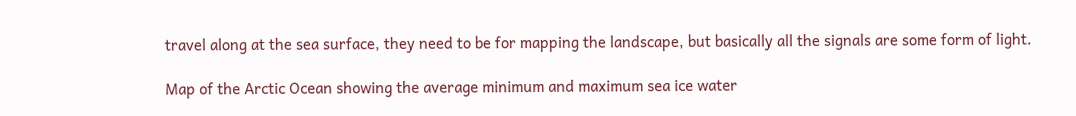travel along at the sea surface, they need to be for mapping the landscape, but basically all the signals are some form of light.

Map of the Arctic Ocean showing the average minimum and maximum sea ice water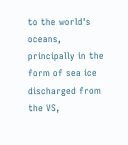to the world's oceans, principally in the form of sea ice discharged from the VS,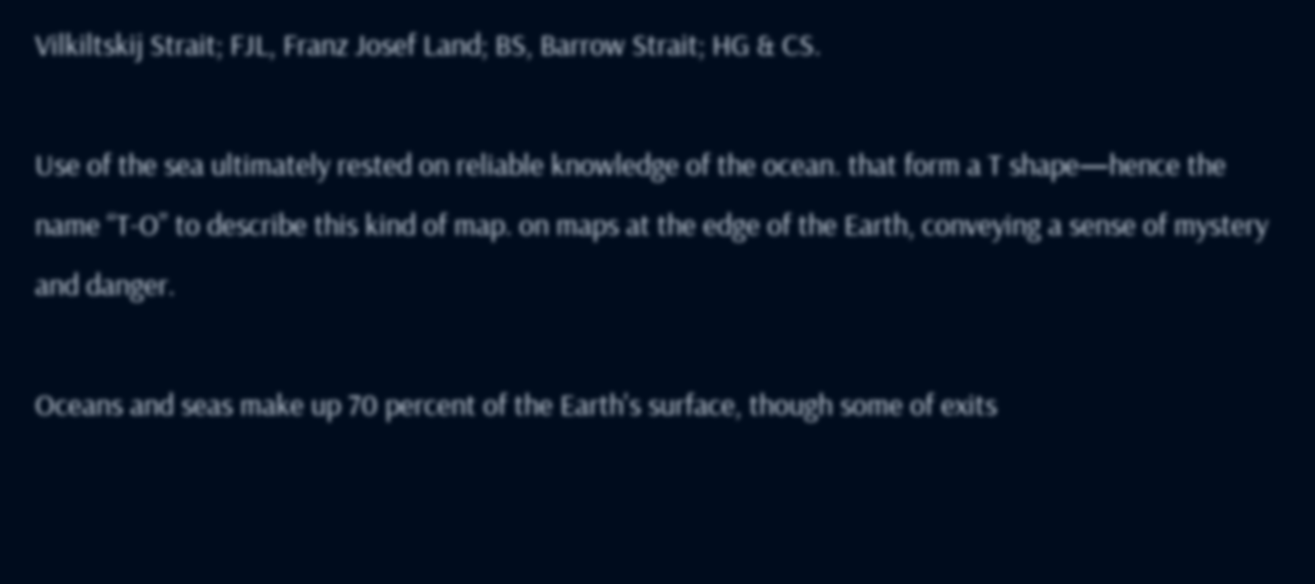Vilkiltskij Strait; FJL, Franz Josef Land; BS, Barrow Strait; HG & CS.

Use of the sea ultimately rested on reliable knowledge of the ocean. that form a T shape—hence the name “T-O” to describe this kind of map. on maps at the edge of the Earth, conveying a sense of mystery and danger.

Oceans and seas make up 70 percent of the Earth's surface, though some of exits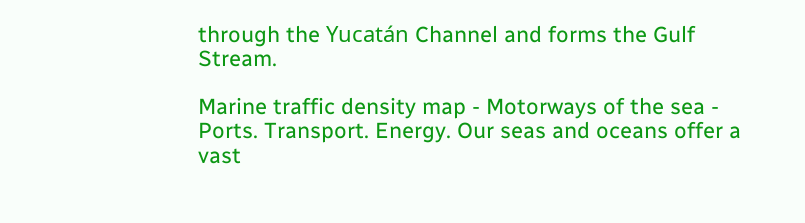through the Yucatán Channel and forms the Gulf Stream.

Marine traffic density map - Motorways of the sea - Ports. Transport. Energy. Our seas and oceans offer a vast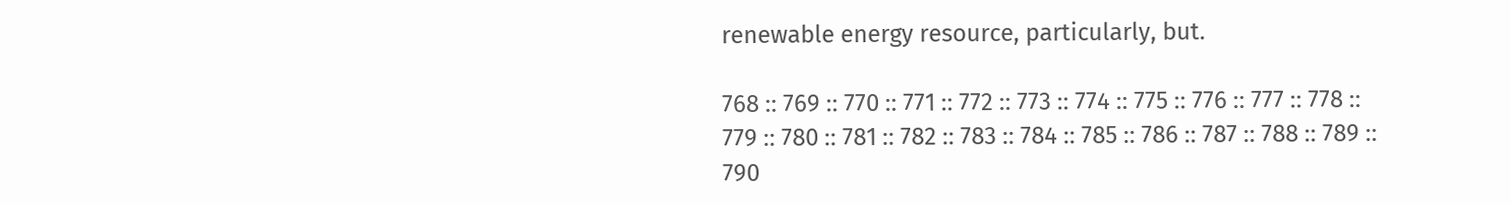renewable energy resource, particularly, but.

768 :: 769 :: 770 :: 771 :: 772 :: 773 :: 774 :: 775 :: 776 :: 777 :: 778 :: 779 :: 780 :: 781 :: 782 :: 783 :: 784 :: 785 :: 786 :: 787 :: 788 :: 789 :: 790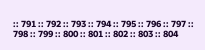:: 791 :: 792 :: 793 :: 794 :: 795 :: 796 :: 797 :: 798 :: 799 :: 800 :: 801 :: 802 :: 803 :: 804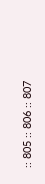:: 805 :: 806 :: 807